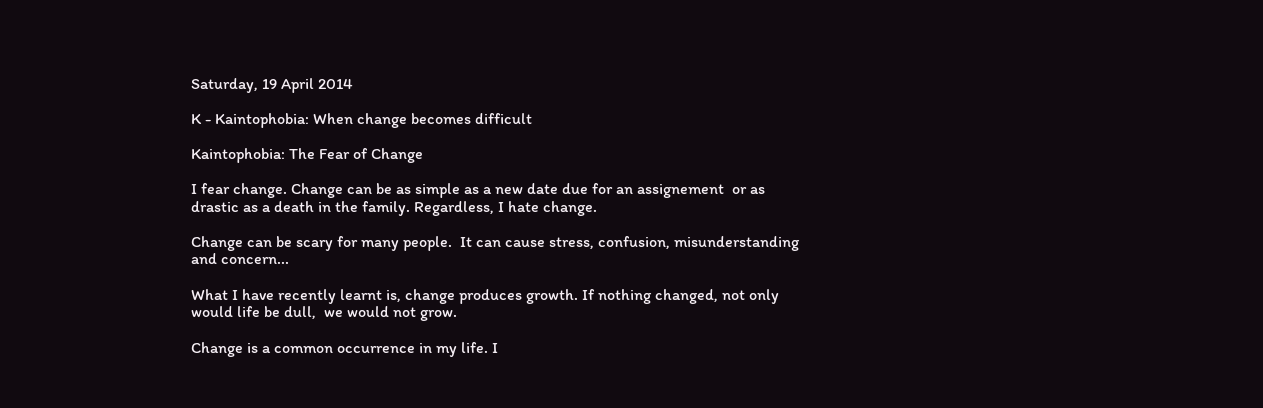Saturday, 19 April 2014

K - Kaintophobia: When change becomes difficult

Kaintophobia: The Fear of Change

I fear change. Change can be as simple as a new date due for an assignement  or as drastic as a death in the family. Regardless, I hate change.

Change can be scary for many people.  It can cause stress, confusion, misunderstanding and concern...

What I have recently learnt is, change produces growth. If nothing changed, not only would life be dull,  we would not grow.

Change is a common occurrence in my life. I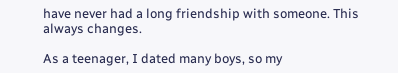have never had a long friendship with someone. This always changes.

As a teenager, I dated many boys, so my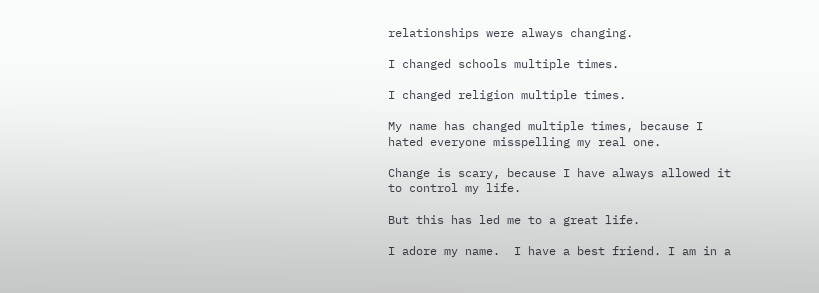relationships were always changing.

I changed schools multiple times.

I changed religion multiple times.

My name has changed multiple times, because I hated everyone misspelling my real one.

Change is scary, because I have always allowed it to control my life.

But this has led me to a great life.

I adore my name.  I have a best friend. I am in a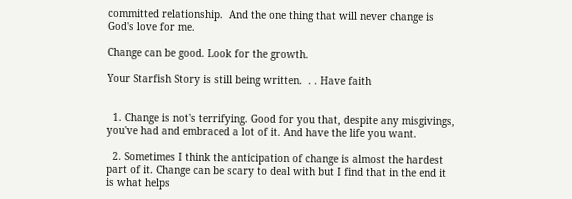committed relationship.  And the one thing that will never change is God's love for me.

Change can be good. Look for the growth.

Your Starfish Story is still being written.  . . Have faith


  1. Change is not's terrifying. Good for you that, despite any misgivings, you've had and embraced a lot of it. And have the life you want.

  2. Sometimes I think the anticipation of change is almost the hardest part of it. Change can be scary to deal with but I find that in the end it is what helps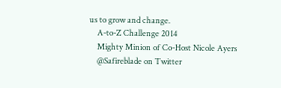us to grow and change.
    A-to-Z Challenge 2014
    Mighty Minion of Co-Host Nicole Ayers
    @Safireblade on Twitter